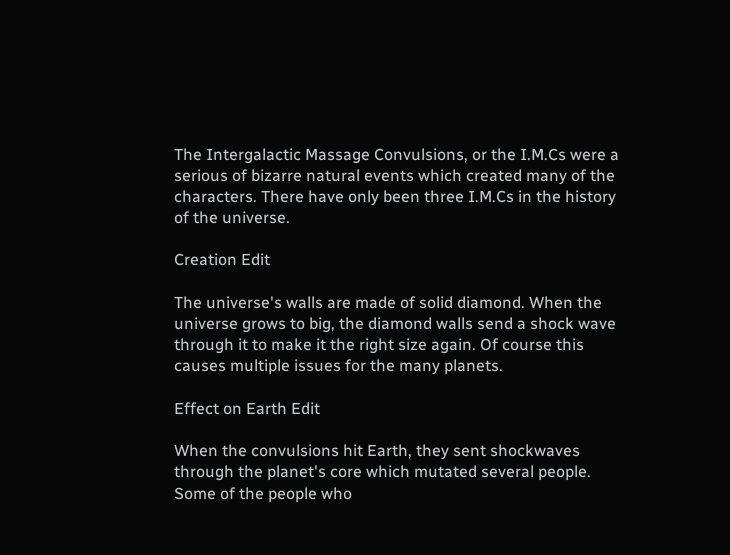The Intergalactic Massage Convulsions, or the I.M.Cs were a serious of bizarre natural events which created many of the characters. There have only been three I.M.Cs in the history of the universe.

Creation Edit

The universe's walls are made of solid diamond. When the universe grows to big, the diamond walls send a shock wave through it to make it the right size again. Of course this causes multiple issues for the many planets.

Effect on Earth Edit

When the convulsions hit Earth, they sent shockwaves through the planet's core which mutated several people. Some of the people who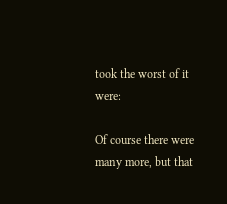took the worst of it were:

Of course there were many more, but that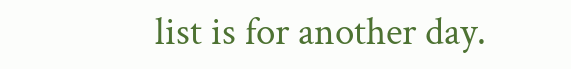list is for another day.